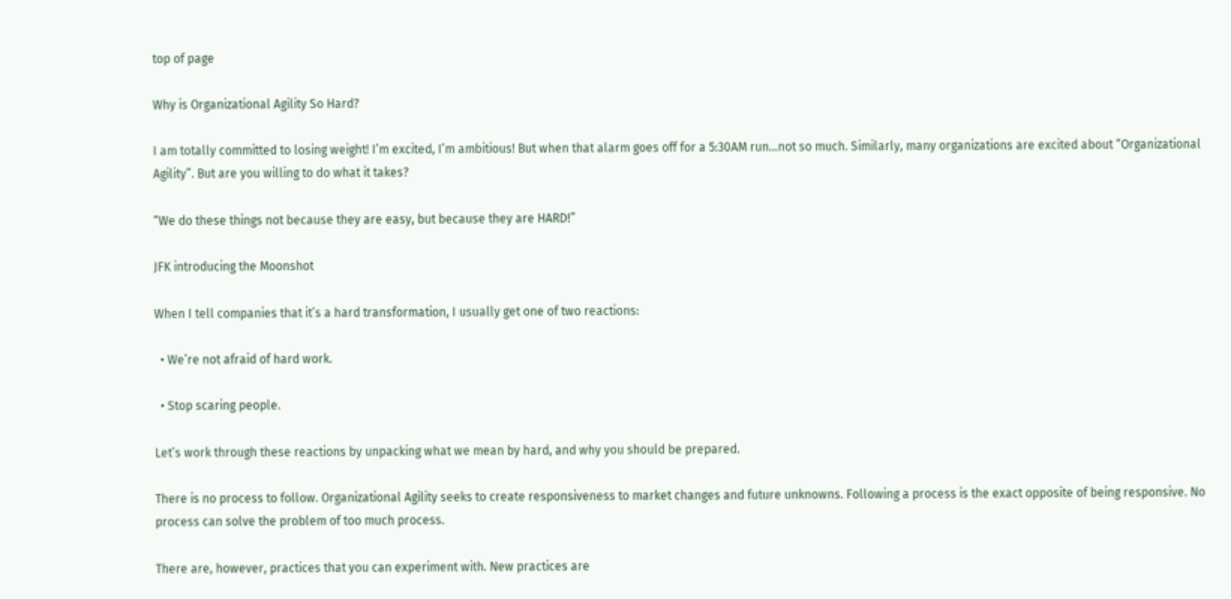top of page

Why is Organizational Agility So Hard?

I am totally committed to losing weight! I’m excited, I’m ambitious! But when that alarm goes off for a 5:30AM run...not so much. Similarly, many organizations are excited about “Organizational Agility”. But are you willing to do what it takes?

“We do these things not because they are easy, but because they are HARD!”

JFK introducing the Moonshot

When I tell companies that it’s a hard transformation, I usually get one of two reactions:

  • We’re not afraid of hard work.

  • Stop scaring people.

Let’s work through these reactions by unpacking what we mean by hard, and why you should be prepared.

There is no process to follow. Organizational Agility seeks to create responsiveness to market changes and future unknowns. Following a process is the exact opposite of being responsive. No process can solve the problem of too much process.

There are, however, practices that you can experiment with. New practices are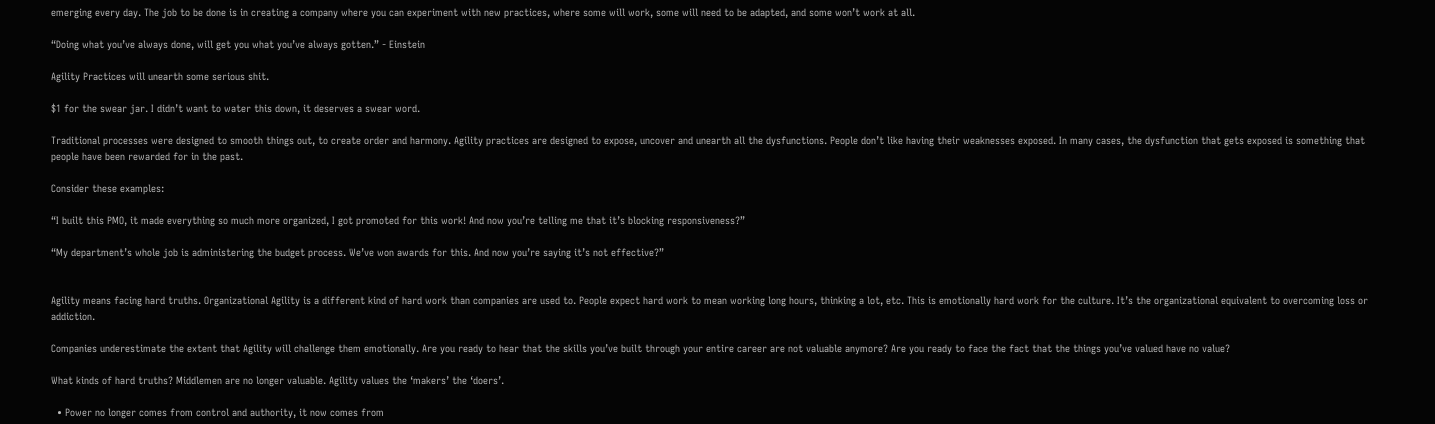emerging every day. The job to be done is in creating a company where you can experiment with new practices, where some will work, some will need to be adapted, and some won’t work at all.

“Doing what you’ve always done, will get you what you’ve always gotten.” - Einstein

Agility Practices will unearth some serious shit.

$1 for the swear jar. I didn’t want to water this down, it deserves a swear word.

Traditional processes were designed to smooth things out, to create order and harmony. Agility practices are designed to expose, uncover and unearth all the dysfunctions. People don’t like having their weaknesses exposed. In many cases, the dysfunction that gets exposed is something that people have been rewarded for in the past.

Consider these examples:

“I built this PMO, it made everything so much more organized, I got promoted for this work! And now you’re telling me that it’s blocking responsiveness?”

“My department’s whole job is administering the budget process. We’ve won awards for this. And now you’re saying it’s not effective?”


Agility means facing hard truths. Organizational Agility is a different kind of hard work than companies are used to. People expect hard work to mean working long hours, thinking a lot, etc. This is emotionally hard work for the culture. It’s the organizational equivalent to overcoming loss or addiction.

Companies underestimate the extent that Agility will challenge them emotionally. Are you ready to hear that the skills you’ve built through your entire career are not valuable anymore? Are you ready to face the fact that the things you’ve valued have no value?

What kinds of hard truths? Middlemen are no longer valuable. Agility values the ‘makers’ the ‘doers’.

  • Power no longer comes from control and authority, it now comes from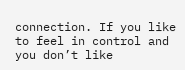connection. If you like to feel in control and you don’t like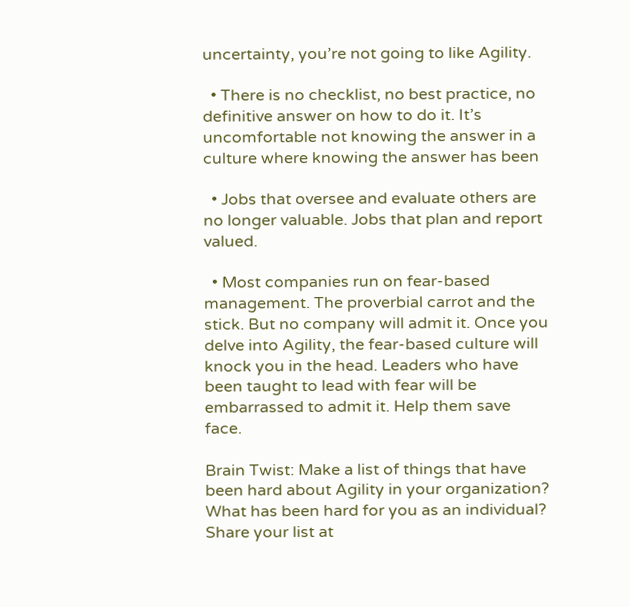uncertainty, you’re not going to like Agility.

  • There is no checklist, no best practice, no definitive answer on how to do it. It’s uncomfortable not knowing the answer in a culture where knowing the answer has been

  • Jobs that oversee and evaluate others are no longer valuable. Jobs that plan and report valued.

  • Most companies run on fear-based management. The proverbial carrot and the stick. But no company will admit it. Once you delve into Agility, the fear-based culture will knock you in the head. Leaders who have been taught to lead with fear will be embarrassed to admit it. Help them save face.

Brain Twist: Make a list of things that have been hard about Agility in your organization? What has been hard for you as an individual? Share your list at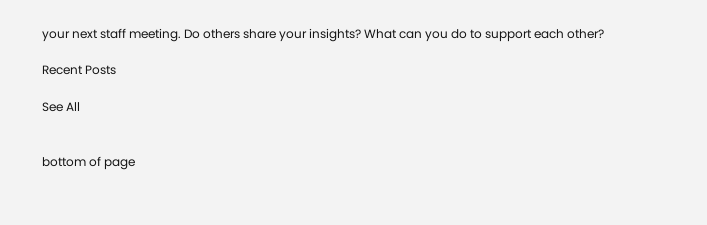your next staff meeting. Do others share your insights? What can you do to support each other?

Recent Posts

See All


bottom of page